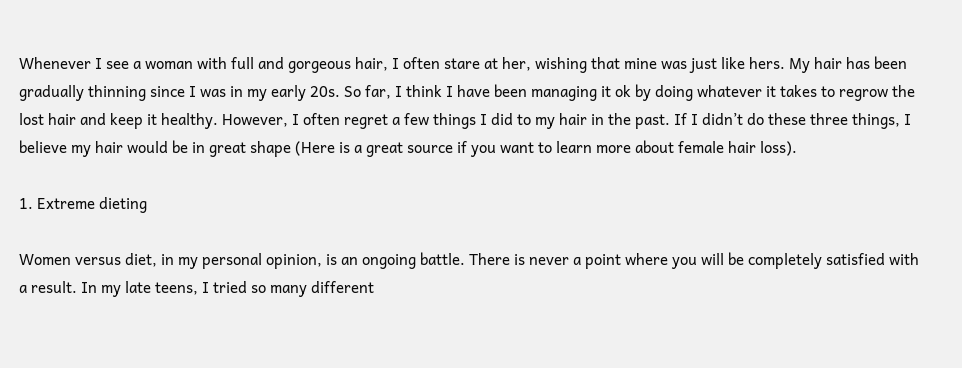Whenever I see a woman with full and gorgeous hair, I often stare at her, wishing that mine was just like hers. My hair has been gradually thinning since I was in my early 20s. So far, I think I have been managing it ok by doing whatever it takes to regrow the lost hair and keep it healthy. However, I often regret a few things I did to my hair in the past. If I didn’t do these three things, I believe my hair would be in great shape (Here is a great source if you want to learn more about female hair loss).

1. Extreme dieting

Women versus diet, in my personal opinion, is an ongoing battle. There is never a point where you will be completely satisfied with a result. In my late teens, I tried so many different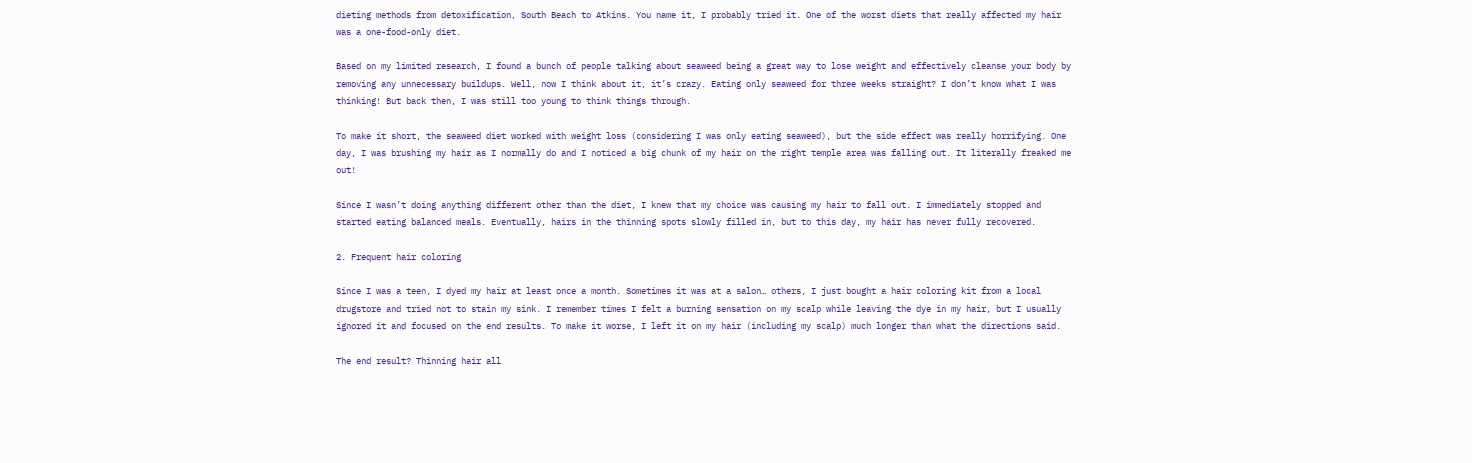dieting methods from detoxification, South Beach to Atkins. You name it, I probably tried it. One of the worst diets that really affected my hair was a one-food-only diet.

Based on my limited research, I found a bunch of people talking about seaweed being a great way to lose weight and effectively cleanse your body by removing any unnecessary buildups. Well, now I think about it, it’s crazy. Eating only seaweed for three weeks straight? I don’t know what I was thinking! But back then, I was still too young to think things through.

To make it short, the seaweed diet worked with weight loss (considering I was only eating seaweed), but the side effect was really horrifying. One day, I was brushing my hair as I normally do and I noticed a big chunk of my hair on the right temple area was falling out. It literally freaked me out!

Since I wasn’t doing anything different other than the diet, I knew that my choice was causing my hair to fall out. I immediately stopped and started eating balanced meals. Eventually, hairs in the thinning spots slowly filled in, but to this day, my hair has never fully recovered.

2. Frequent hair coloring

Since I was a teen, I dyed my hair at least once a month. Sometimes it was at a salon… others, I just bought a hair coloring kit from a local drugstore and tried not to stain my sink. I remember times I felt a burning sensation on my scalp while leaving the dye in my hair, but I usually ignored it and focused on the end results. To make it worse, I left it on my hair (including my scalp) much longer than what the directions said.

The end result? Thinning hair all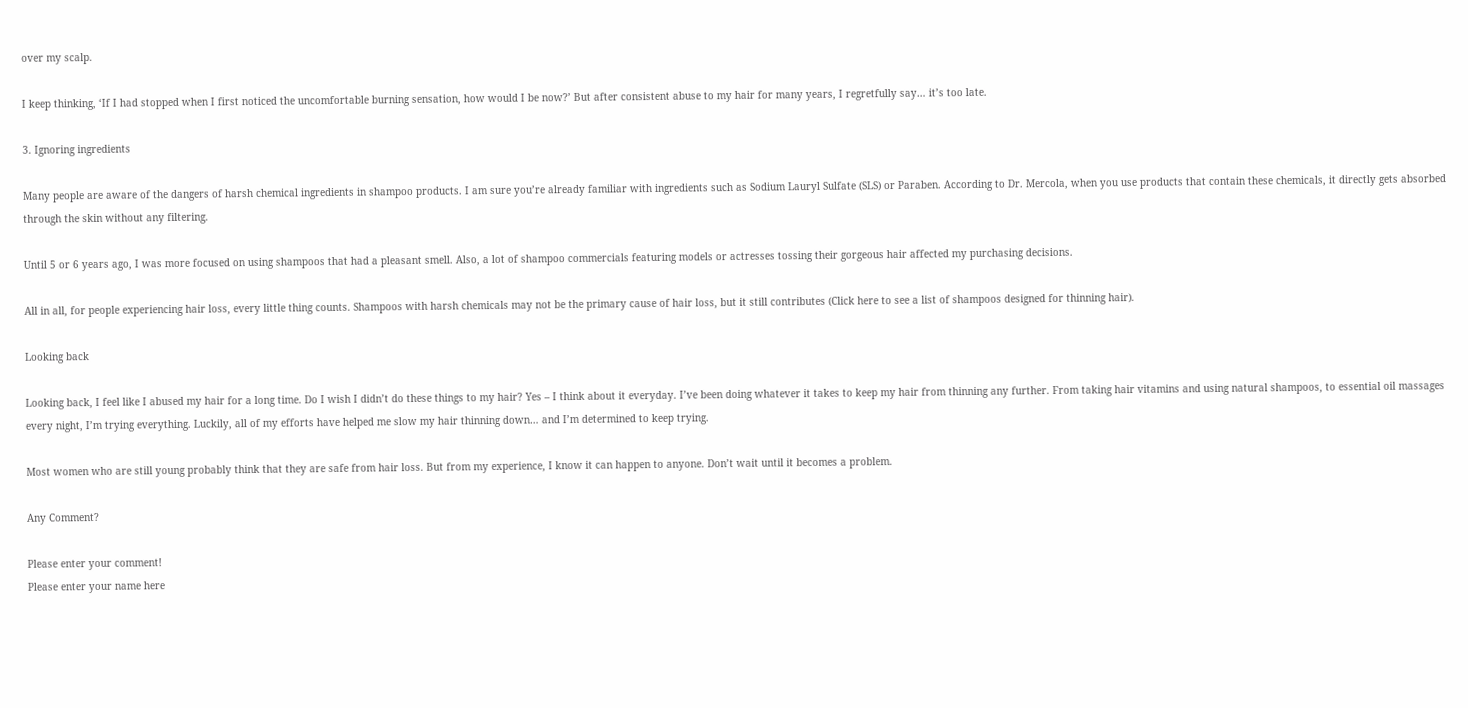over my scalp.

I keep thinking, ‘If I had stopped when I first noticed the uncomfortable burning sensation, how would I be now?’ But after consistent abuse to my hair for many years, I regretfully say… it’s too late.

3. Ignoring ingredients

Many people are aware of the dangers of harsh chemical ingredients in shampoo products. I am sure you’re already familiar with ingredients such as Sodium Lauryl Sulfate (SLS) or Paraben. According to Dr. Mercola, when you use products that contain these chemicals, it directly gets absorbed through the skin without any filtering.

Until 5 or 6 years ago, I was more focused on using shampoos that had a pleasant smell. Also, a lot of shampoo commercials featuring models or actresses tossing their gorgeous hair affected my purchasing decisions.

All in all, for people experiencing hair loss, every little thing counts. Shampoos with harsh chemicals may not be the primary cause of hair loss, but it still contributes (Click here to see a list of shampoos designed for thinning hair).

Looking back

Looking back, I feel like I abused my hair for a long time. Do I wish I didn’t do these things to my hair? Yes – I think about it everyday. I’ve been doing whatever it takes to keep my hair from thinning any further. From taking hair vitamins and using natural shampoos, to essential oil massages every night, I’m trying everything. Luckily, all of my efforts have helped me slow my hair thinning down… and I’m determined to keep trying.

Most women who are still young probably think that they are safe from hair loss. But from my experience, I know it can happen to anyone. Don’t wait until it becomes a problem.

Any Comment?

Please enter your comment!
Please enter your name here